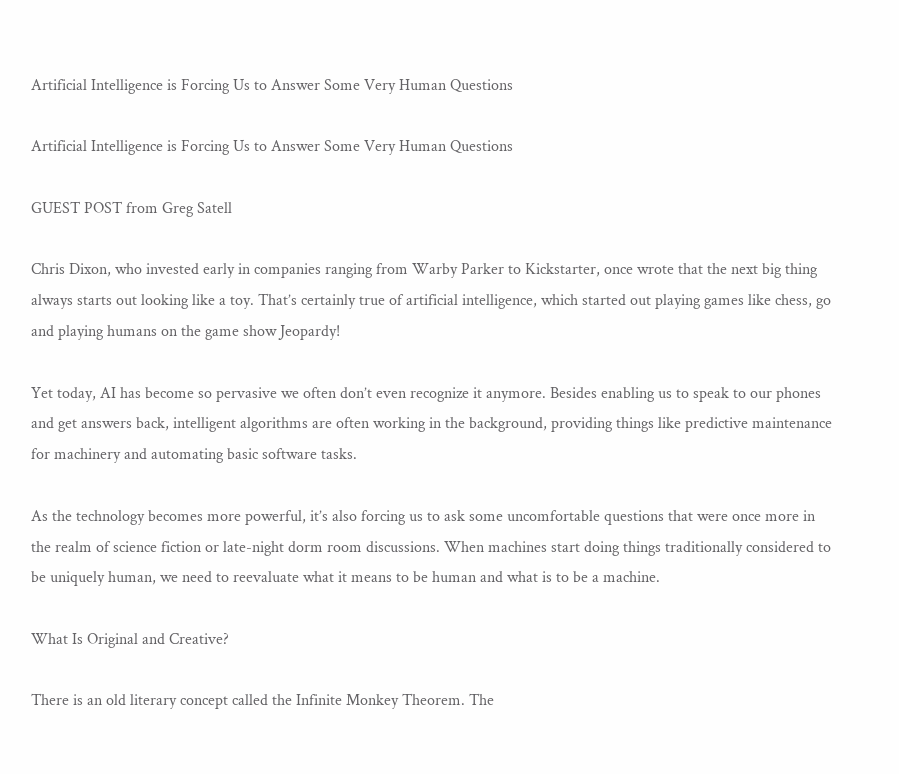Artificial Intelligence is Forcing Us to Answer Some Very Human Questions

Artificial Intelligence is Forcing Us to Answer Some Very Human Questions

GUEST POST from Greg Satell

Chris Dixon, who invested early in companies ranging from Warby Parker to Kickstarter, once wrote that the next big thing always starts out looking like a toy. That’s certainly true of artificial intelligence, which started out playing games like chess, go and playing humans on the game show Jeopardy!

Yet today, AI has become so pervasive we often don’t even recognize it anymore. Besides enabling us to speak to our phones and get answers back, intelligent algorithms are often working in the background, providing things like predictive maintenance for machinery and automating basic software tasks.

As the technology becomes more powerful, it’s also forcing us to ask some uncomfortable questions that were once more in the realm of science fiction or late-night dorm room discussions. When machines start doing things traditionally considered to be uniquely human, we need to reevaluate what it means to be human and what is to be a machine.

What Is Original and Creative?

There is an old literary concept called the Infinite Monkey Theorem. The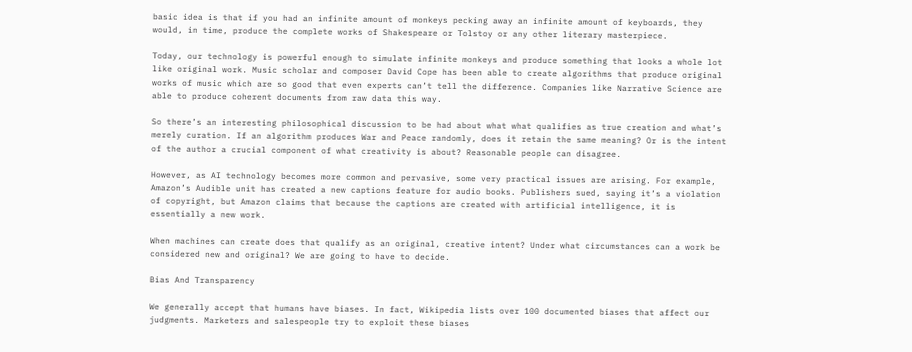basic idea is that if you had an infinite amount of monkeys pecking away an infinite amount of keyboards, they would, in time, produce the complete works of Shakespeare or Tolstoy or any other literary masterpiece.

Today, our technology is powerful enough to simulate infinite monkeys and produce something that looks a whole lot like original work. Music scholar and composer David Cope has been able to create algorithms that produce original works of music which are so good that even experts can’t tell the difference. Companies like Narrative Science are able to produce coherent documents from raw data this way.

So there’s an interesting philosophical discussion to be had about what what qualifies as true creation and what’s merely curation. If an algorithm produces War and Peace randomly, does it retain the same meaning? Or is the intent of the author a crucial component of what creativity is about? Reasonable people can disagree.

However, as AI technology becomes more common and pervasive, some very practical issues are arising. For example, Amazon’s Audible unit has created a new captions feature for audio books. Publishers sued, saying it’s a violation of copyright, but Amazon claims that because the captions are created with artificial intelligence, it is essentially a new work.

When machines can create does that qualify as an original, creative intent? Under what circumstances can a work be considered new and original? We are going to have to decide.

Bias And Transparency

We generally accept that humans have biases. In fact, Wikipedia lists over 100 documented biases that affect our judgments. Marketers and salespeople try to exploit these biases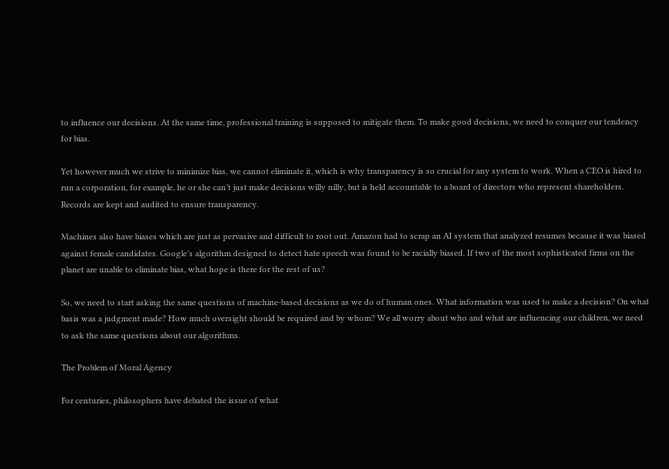to influence our decisions. At the same time, professional training is supposed to mitigate them. To make good decisions, we need to conquer our tendency for bias.

Yet however much we strive to minimize bias, we cannot eliminate it, which is why transparency is so crucial for any system to work. When a CEO is hired to run a corporation, for example, he or she can’t just make decisions willy nilly, but is held accountable to a board of directors who represent shareholders. Records are kept and audited to ensure transparency.

Machines also have biases which are just as pervasive and difficult to root out. Amazon had to scrap an AI system that analyzed resumes because it was biased against female candidates. Google’s algorithm designed to detect hate speech was found to be racially biased. If two of the most sophisticated firms on the planet are unable to eliminate bias, what hope is there for the rest of us?

So, we need to start asking the same questions of machine-based decisions as we do of human ones. What information was used to make a decision? On what basis was a judgment made? How much oversight should be required and by whom? We all worry about who and what are influencing our children, we need to ask the same questions about our algorithms.

The Problem of Moral Agency

For centuries, philosophers have debated the issue of what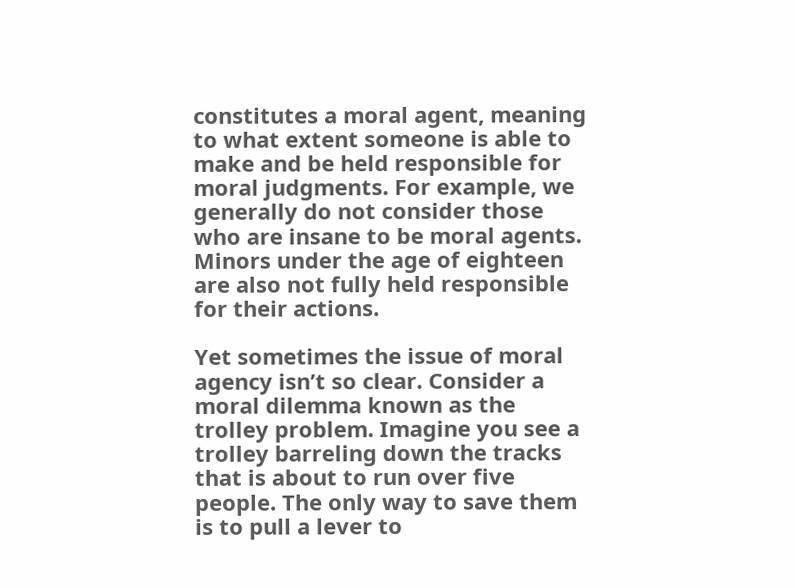constitutes a moral agent, meaning to what extent someone is able to make and be held responsible for moral judgments. For example, we generally do not consider those who are insane to be moral agents. Minors under the age of eighteen are also not fully held responsible for their actions.

Yet sometimes the issue of moral agency isn’t so clear. Consider a moral dilemma known as the trolley problem. Imagine you see a trolley barreling down the tracks that is about to run over five people. The only way to save them is to pull a lever to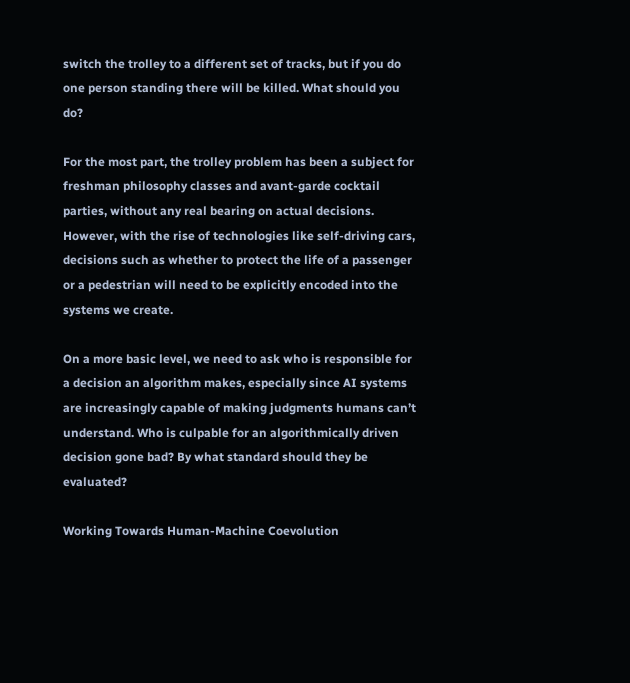switch the trolley to a different set of tracks, but if you do one person standing there will be killed. What should you do?

For the most part, the trolley problem has been a subject for freshman philosophy classes and avant-garde cocktail parties, without any real bearing on actual decisions. However, with the rise of technologies like self-driving cars, decisions such as whether to protect the life of a passenger or a pedestrian will need to be explicitly encoded into the systems we create.

On a more basic level, we need to ask who is responsible for a decision an algorithm makes, especially since AI systems are increasingly capable of making judgments humans can’t understand. Who is culpable for an algorithmically driven decision gone bad? By what standard should they be evaluated?

Working Towards Human-Machine Coevolution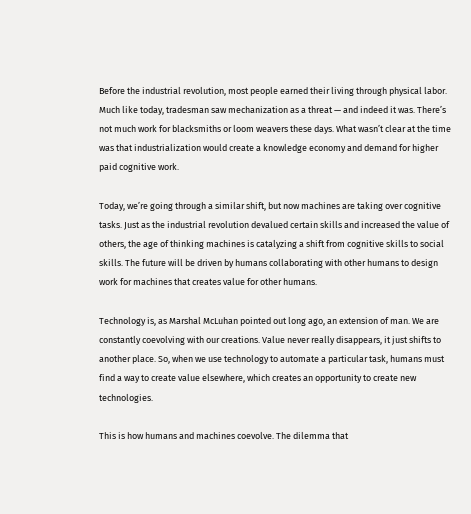Before the industrial revolution, most people earned their living through physical labor. Much like today, tradesman saw mechanization as a threat — and indeed it was. There’s not much work for blacksmiths or loom weavers these days. What wasn’t clear at the time was that industrialization would create a knowledge economy and demand for higher paid cognitive work.

Today, we’re going through a similar shift, but now machines are taking over cognitive tasks. Just as the industrial revolution devalued certain skills and increased the value of others, the age of thinking machines is catalyzing a shift from cognitive skills to social skills. The future will be driven by humans collaborating with other humans to design work for machines that creates value for other humans.

Technology is, as Marshal McLuhan pointed out long ago, an extension of man. We are constantly coevolving with our creations. Value never really disappears, it just shifts to another place. So, when we use technology to automate a particular task, humans must find a way to create value elsewhere, which creates an opportunity to create new technologies.

This is how humans and machines coevolve. The dilemma that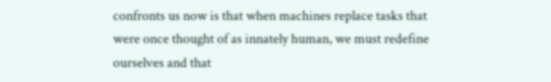confronts us now is that when machines replace tasks that were once thought of as innately human, we must redefine ourselves and that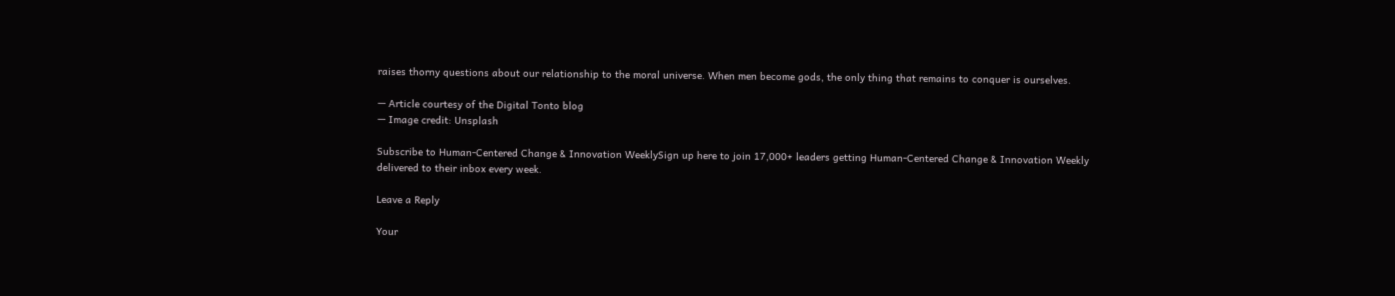raises thorny questions about our relationship to the moral universe. When men become gods, the only thing that remains to conquer is ourselves.

— Article courtesy of the Digital Tonto blog
— Image credit: Unsplash

Subscribe to Human-Centered Change & Innovation WeeklySign up here to join 17,000+ leaders getting Human-Centered Change & Innovation Weekly delivered to their inbox every week.

Leave a Reply

Your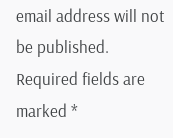email address will not be published. Required fields are marked *